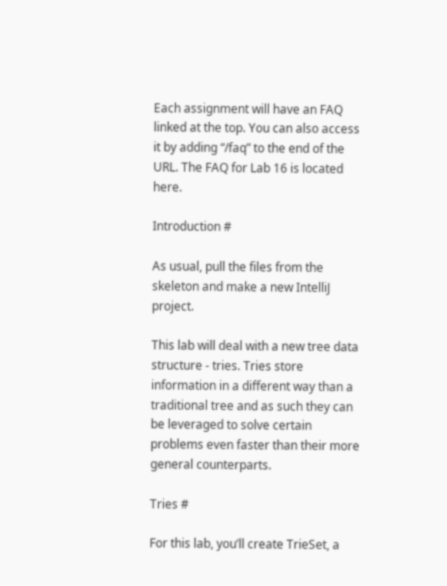Each assignment will have an FAQ linked at the top. You can also access it by adding “/faq” to the end of the URL. The FAQ for Lab 16 is located here.

Introduction #

As usual, pull the files from the skeleton and make a new IntelliJ project.

This lab will deal with a new tree data structure - tries. Tries store information in a different way than a traditional tree and as such they can be leveraged to solve certain problems even faster than their more general counterparts.

Tries #

For this lab, you’ll create TrieSet, a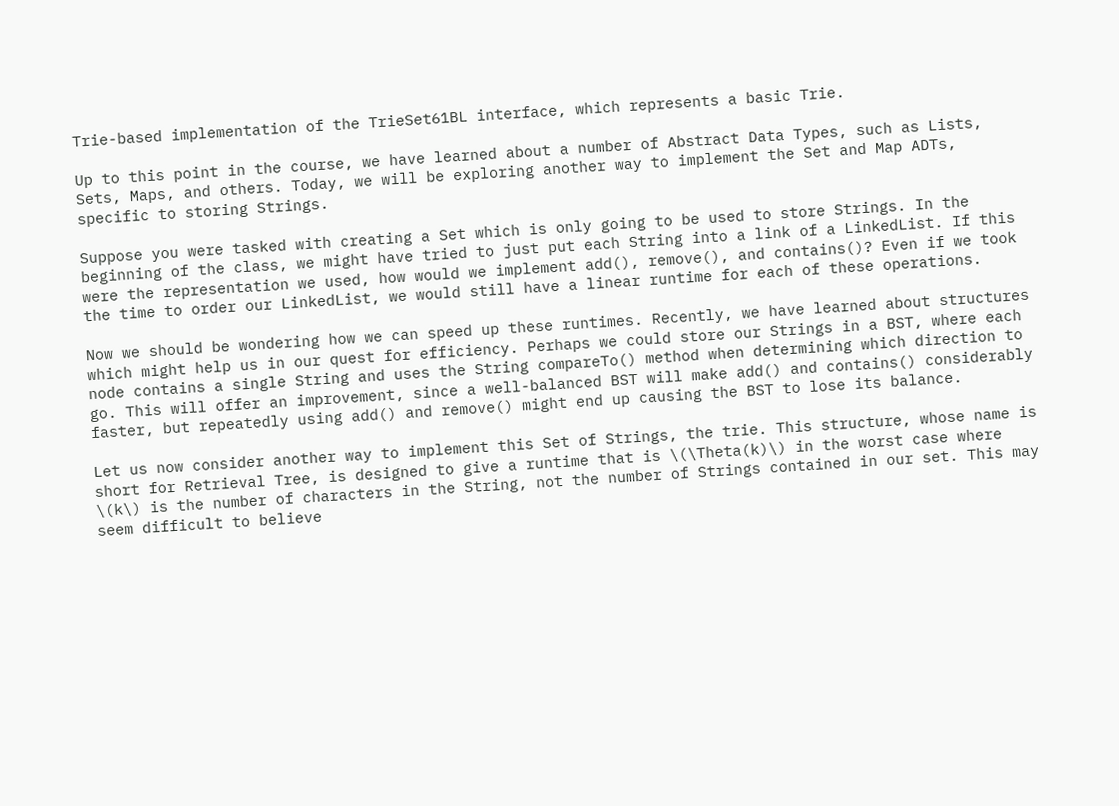Trie-based implementation of the TrieSet61BL interface, which represents a basic Trie.

Up to this point in the course, we have learned about a number of Abstract Data Types, such as Lists, Sets, Maps, and others. Today, we will be exploring another way to implement the Set and Map ADTs, specific to storing Strings.

Suppose you were tasked with creating a Set which is only going to be used to store Strings. In the beginning of the class, we might have tried to just put each String into a link of a LinkedList. If this were the representation we used, how would we implement add(), remove(), and contains()? Even if we took the time to order our LinkedList, we would still have a linear runtime for each of these operations.

Now we should be wondering how we can speed up these runtimes. Recently, we have learned about structures which might help us in our quest for efficiency. Perhaps we could store our Strings in a BST, where each node contains a single String and uses the String compareTo() method when determining which direction to go. This will offer an improvement, since a well-balanced BST will make add() and contains() considerably faster, but repeatedly using add() and remove() might end up causing the BST to lose its balance.

Let us now consider another way to implement this Set of Strings, the trie. This structure, whose name is short for Retrieval Tree, is designed to give a runtime that is \(\Theta(k)\) in the worst case where \(k\) is the number of characters in the String, not the number of Strings contained in our set. This may seem difficult to believe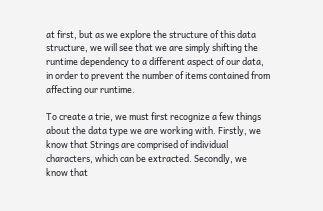at first, but as we explore the structure of this data structure, we will see that we are simply shifting the runtime dependency to a different aspect of our data, in order to prevent the number of items contained from affecting our runtime.

To create a trie, we must first recognize a few things about the data type we are working with. Firstly, we know that Strings are comprised of individual characters, which can be extracted. Secondly, we know that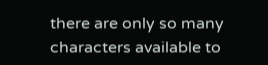there are only so many characters available to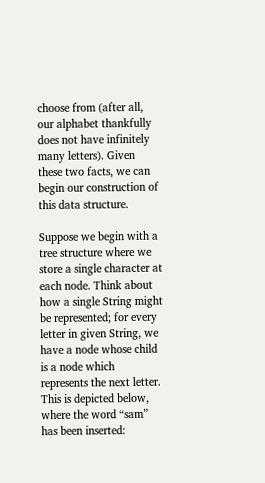choose from (after all, our alphabet thankfully does not have infinitely many letters). Given these two facts, we can begin our construction of this data structure.

Suppose we begin with a tree structure where we store a single character at each node. Think about how a single String might be represented; for every letter in given String, we have a node whose child is a node which represents the next letter. This is depicted below, where the word “sam” has been inserted: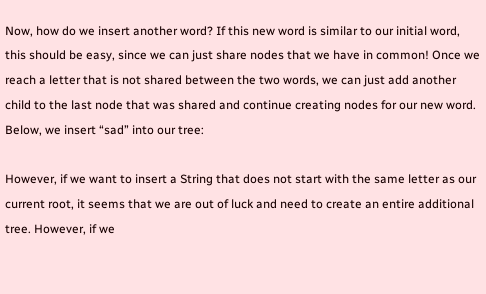Now, how do we insert another word? If this new word is similar to our initial word, this should be easy, since we can just share nodes that we have in common! Once we reach a letter that is not shared between the two words, we can just add another child to the last node that was shared and continue creating nodes for our new word. Below, we insert “sad” into our tree:

However, if we want to insert a String that does not start with the same letter as our current root, it seems that we are out of luck and need to create an entire additional tree. However, if we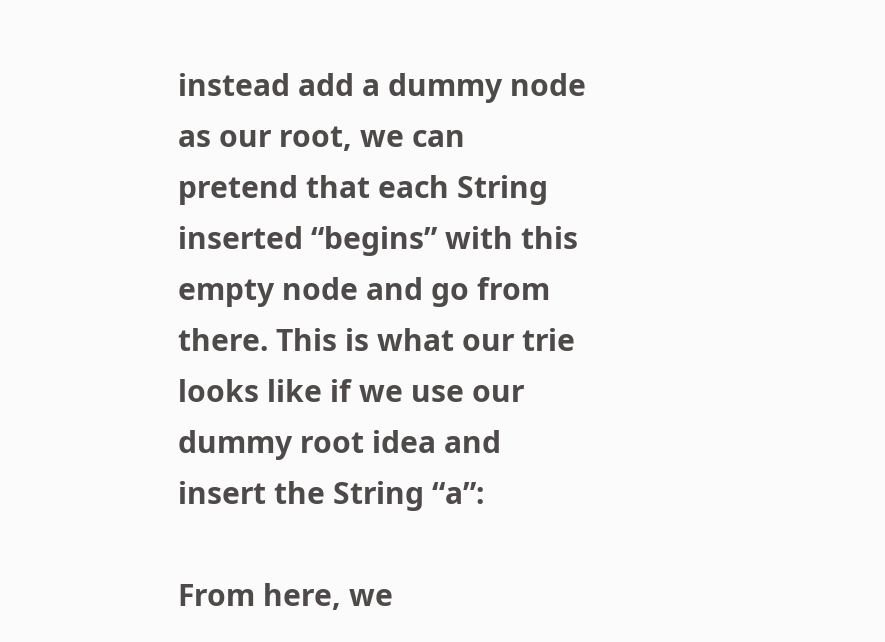instead add a dummy node as our root, we can pretend that each String inserted “begins” with this empty node and go from there. This is what our trie looks like if we use our dummy root idea and insert the String “a”:

From here, we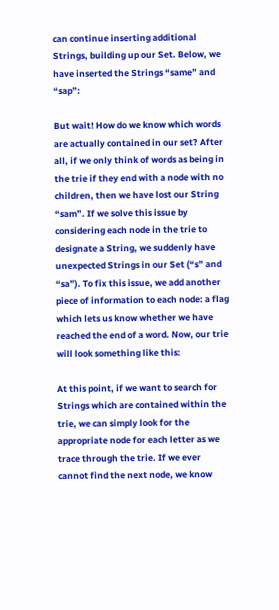can continue inserting additional Strings, building up our Set. Below, we have inserted the Strings “same” and “sap”:

But wait! How do we know which words are actually contained in our set? After all, if we only think of words as being in the trie if they end with a node with no children, then we have lost our String “sam”. If we solve this issue by considering each node in the trie to designate a String, we suddenly have unexpected Strings in our Set (“s” and “sa”). To fix this issue, we add another piece of information to each node: a flag which lets us know whether we have reached the end of a word. Now, our trie will look something like this:

At this point, if we want to search for Strings which are contained within the trie, we can simply look for the appropriate node for each letter as we trace through the trie. If we ever cannot find the next node, we know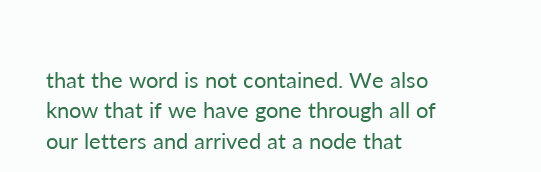that the word is not contained. We also know that if we have gone through all of our letters and arrived at a node that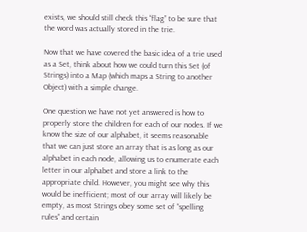exists, we should still check this “flag” to be sure that the word was actually stored in the trie.

Now that we have covered the basic idea of a trie used as a Set, think about how we could turn this Set (of Strings) into a Map (which maps a String to another Object) with a simple change.

One question we have not yet answered is how to properly store the children for each of our nodes. If we know the size of our alphabet, it seems reasonable that we can just store an array that is as long as our alphabet in each node, allowing us to enumerate each letter in our alphabet and store a link to the appropriate child. However, you might see why this would be inefficient; most of our array will likely be empty, as most Strings obey some set of “spelling rules” and certain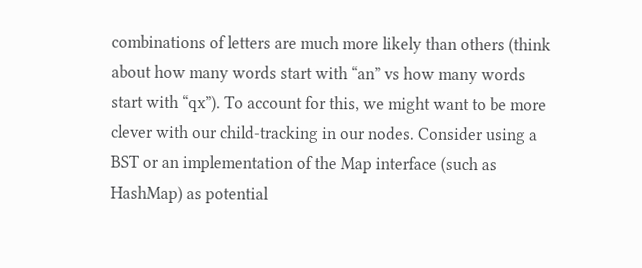combinations of letters are much more likely than others (think about how many words start with “an” vs how many words start with “qx”). To account for this, we might want to be more clever with our child-tracking in our nodes. Consider using a BST or an implementation of the Map interface (such as HashMap) as potential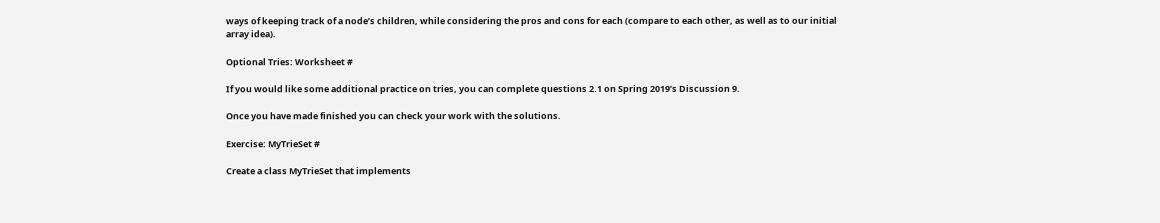ways of keeping track of a node’s children, while considering the pros and cons for each (compare to each other, as well as to our initial array idea).

Optional Tries: Worksheet #

If you would like some additional practice on tries, you can complete questions 2.1 on Spring 2019’s Discussion 9.

Once you have made finished you can check your work with the solutions.

Exercise: MyTrieSet #

Create a class MyTrieSet that implements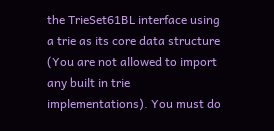the TrieSet61BL interface using a trie as its core data structure (You are not allowed to import any built in trie implementations). You must do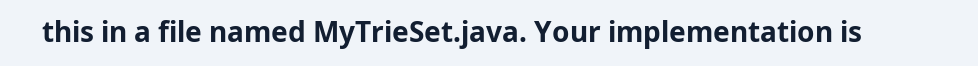this in a file named MyTrieSet.java. Your implementation is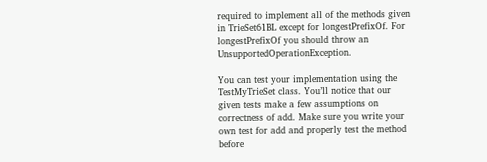required to implement all of the methods given in TrieSet61BL except for longestPrefixOf. For longestPrefixOf you should throw an UnsupportedOperationException.

You can test your implementation using the TestMyTrieSet class. You’ll notice that our given tests make a few assumptions on correctness of add. Make sure you write your own test for add and properly test the method before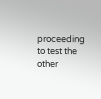proceeding to test the other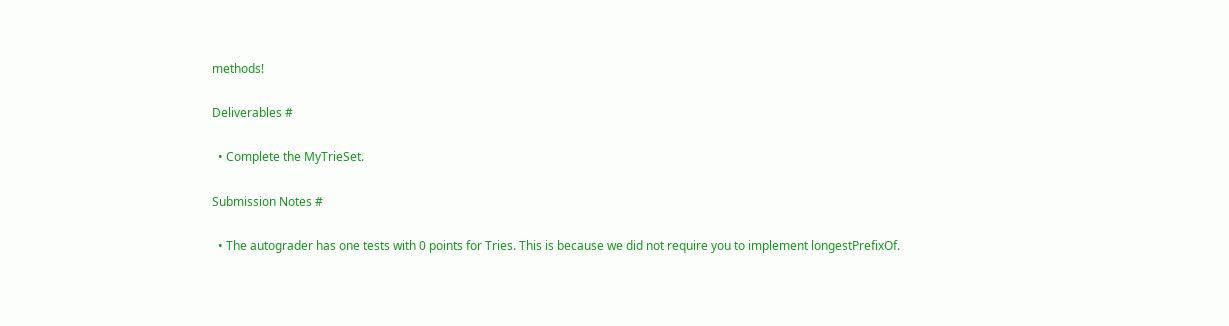methods!

Deliverables #

  • Complete the MyTrieSet.

Submission Notes #

  • The autograder has one tests with 0 points for Tries. This is because we did not require you to implement longestPrefixOf.